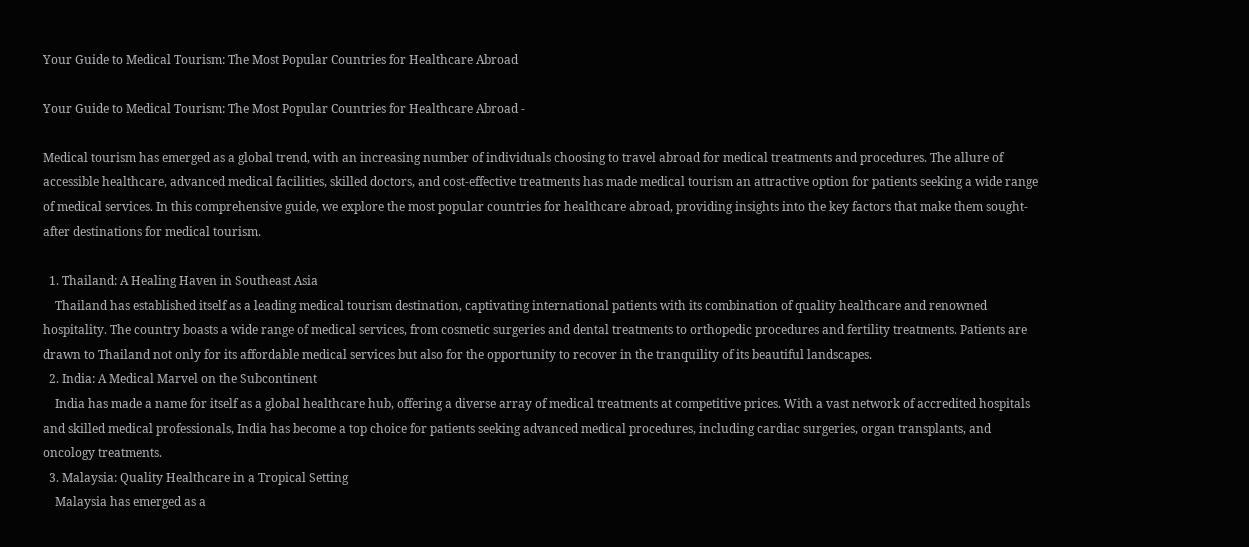Your Guide to Medical Tourism: The Most Popular Countries for Healthcare Abroad

Your Guide to Medical Tourism: The Most Popular Countries for Healthcare Abroad -

Medical tourism has emerged as a global trend, with an increasing number of individuals choosing to travel abroad for medical treatments and procedures. The allure of accessible healthcare, advanced medical facilities, skilled doctors, and cost-effective treatments has made medical tourism an attractive option for patients seeking a wide range of medical services. In this comprehensive guide, we explore the most popular countries for healthcare abroad, providing insights into the key factors that make them sought-after destinations for medical tourism.

  1. Thailand: A Healing Haven in Southeast Asia
    Thailand has established itself as a leading medical tourism destination, captivating international patients with its combination of quality healthcare and renowned hospitality. The country boasts a wide range of medical services, from cosmetic surgeries and dental treatments to orthopedic procedures and fertility treatments. Patients are drawn to Thailand not only for its affordable medical services but also for the opportunity to recover in the tranquility of its beautiful landscapes.
  2. India: A Medical Marvel on the Subcontinent
    India has made a name for itself as a global healthcare hub, offering a diverse array of medical treatments at competitive prices. With a vast network of accredited hospitals and skilled medical professionals, India has become a top choice for patients seeking advanced medical procedures, including cardiac surgeries, organ transplants, and oncology treatments.
  3. Malaysia: Quality Healthcare in a Tropical Setting
    Malaysia has emerged as a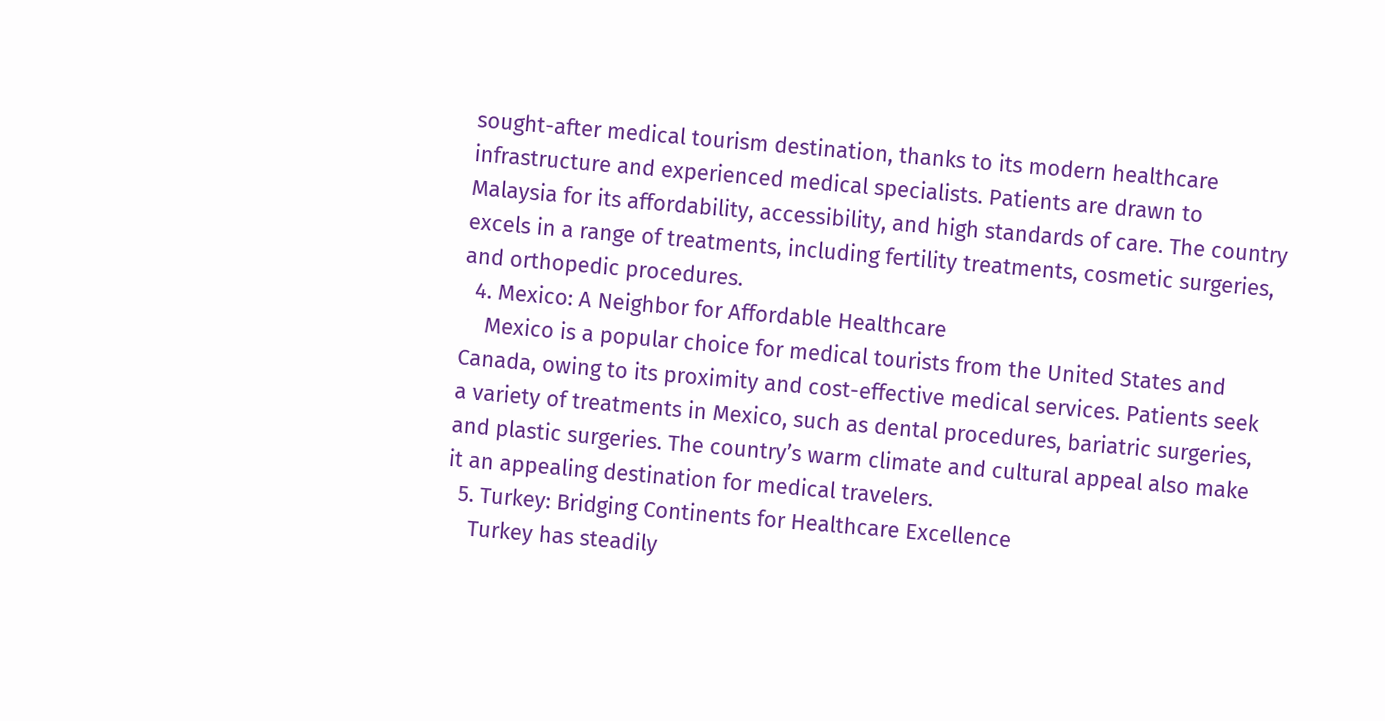sought-after medical tourism destination, thanks to its modern healthcare infrastructure and experienced medical specialists. Patients are drawn to Malaysia for its affordability, accessibility, and high standards of care. The country excels in a range of treatments, including fertility treatments, cosmetic surgeries, and orthopedic procedures.
  4. Mexico: A Neighbor for Affordable Healthcare
    Mexico is a popular choice for medical tourists from the United States and Canada, owing to its proximity and cost-effective medical services. Patients seek a variety of treatments in Mexico, such as dental procedures, bariatric surgeries, and plastic surgeries. The country’s warm climate and cultural appeal also make it an appealing destination for medical travelers.
  5. Turkey: Bridging Continents for Healthcare Excellence
    Turkey has steadily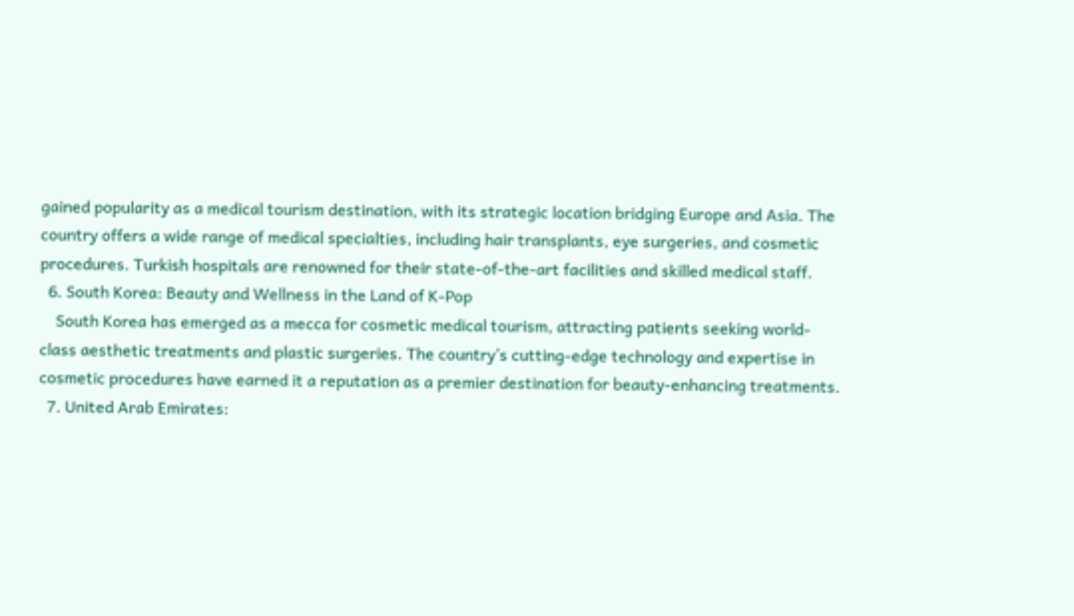gained popularity as a medical tourism destination, with its strategic location bridging Europe and Asia. The country offers a wide range of medical specialties, including hair transplants, eye surgeries, and cosmetic procedures. Turkish hospitals are renowned for their state-of-the-art facilities and skilled medical staff.
  6. South Korea: Beauty and Wellness in the Land of K-Pop
    South Korea has emerged as a mecca for cosmetic medical tourism, attracting patients seeking world-class aesthetic treatments and plastic surgeries. The country’s cutting-edge technology and expertise in cosmetic procedures have earned it a reputation as a premier destination for beauty-enhancing treatments.
  7. United Arab Emirates: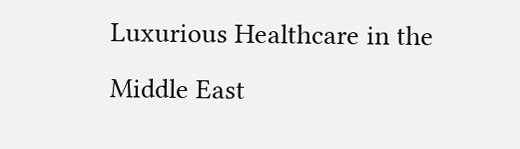Luxurious Healthcare in the Middle East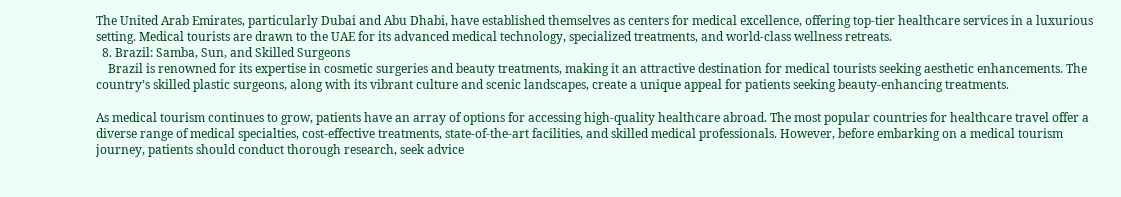The United Arab Emirates, particularly Dubai and Abu Dhabi, have established themselves as centers for medical excellence, offering top-tier healthcare services in a luxurious setting. Medical tourists are drawn to the UAE for its advanced medical technology, specialized treatments, and world-class wellness retreats.
  8. Brazil: Samba, Sun, and Skilled Surgeons
    Brazil is renowned for its expertise in cosmetic surgeries and beauty treatments, making it an attractive destination for medical tourists seeking aesthetic enhancements. The country’s skilled plastic surgeons, along with its vibrant culture and scenic landscapes, create a unique appeal for patients seeking beauty-enhancing treatments.

As medical tourism continues to grow, patients have an array of options for accessing high-quality healthcare abroad. The most popular countries for healthcare travel offer a diverse range of medical specialties, cost-effective treatments, state-of-the-art facilities, and skilled medical professionals. However, before embarking on a medical tourism journey, patients should conduct thorough research, seek advice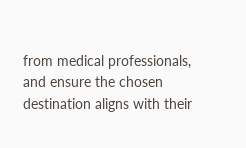from medical professionals, and ensure the chosen destination aligns with their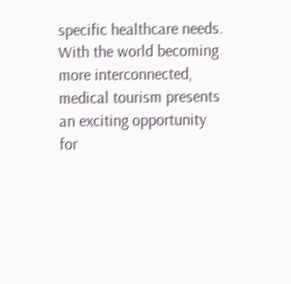specific healthcare needs. With the world becoming more interconnected, medical tourism presents an exciting opportunity for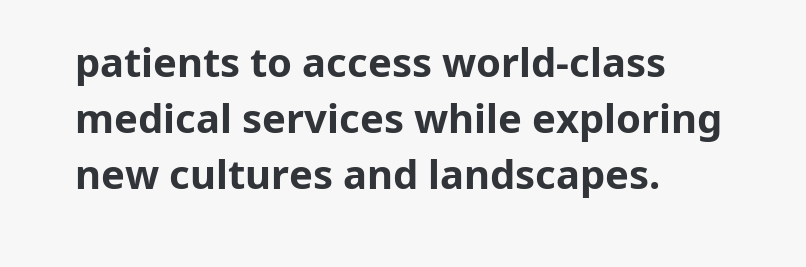patients to access world-class medical services while exploring new cultures and landscapes.